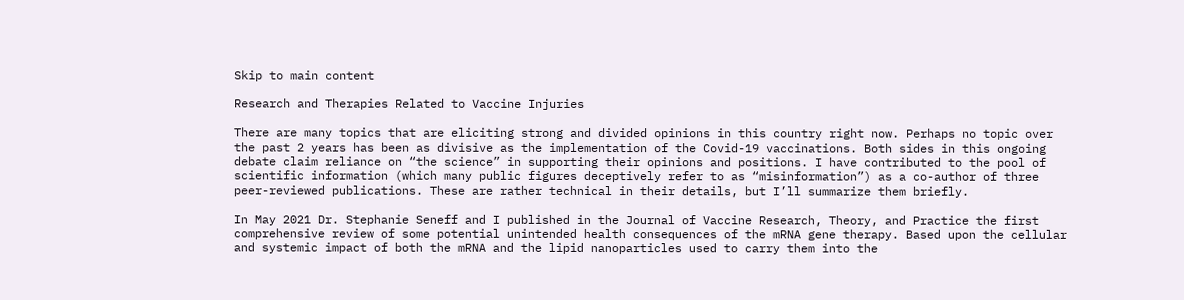Skip to main content

Research and Therapies Related to Vaccine Injuries

There are many topics that are eliciting strong and divided opinions in this country right now. Perhaps no topic over the past 2 years has been as divisive as the implementation of the Covid-19 vaccinations. Both sides in this ongoing debate claim reliance on “the science” in supporting their opinions and positions. I have contributed to the pool of scientific information (which many public figures deceptively refer to as “misinformation”) as a co-author of three peer-reviewed publications. These are rather technical in their details, but I’ll summarize them briefly.

In May 2021 Dr. Stephanie Seneff and I published in the Journal of Vaccine Research, Theory, and Practice the first comprehensive review of some potential unintended health consequences of the mRNA gene therapy. Based upon the cellular and systemic impact of both the mRNA and the lipid nanoparticles used to carry them into the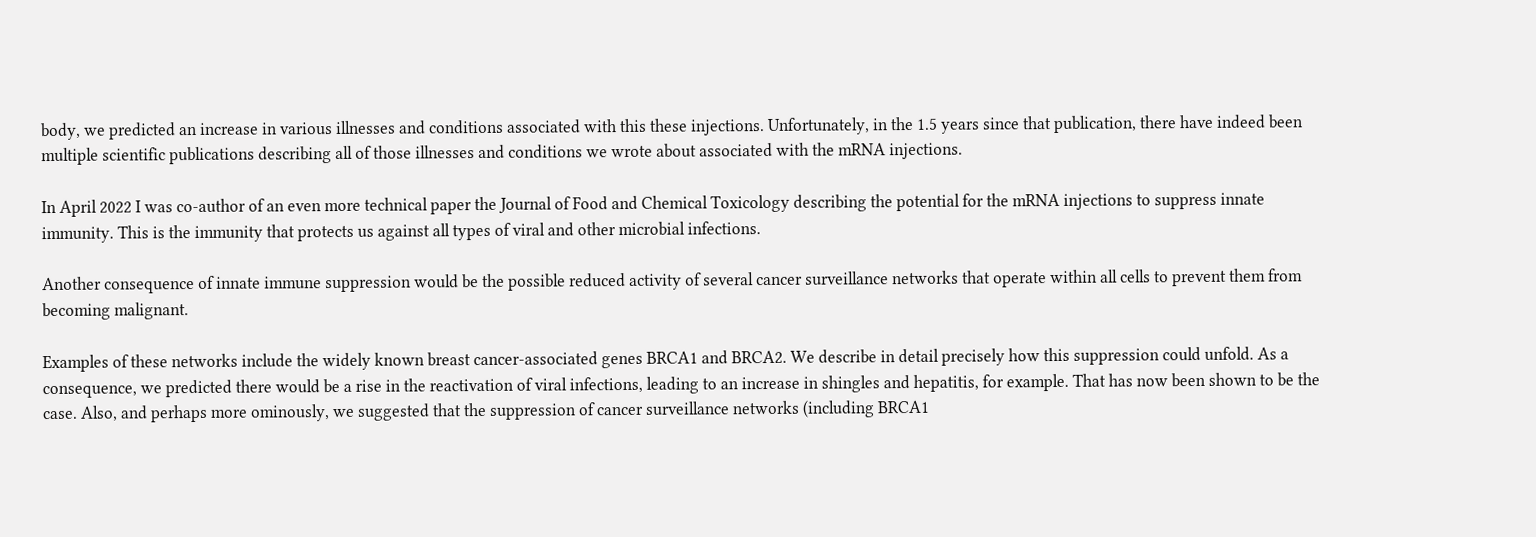body, we predicted an increase in various illnesses and conditions associated with this these injections. Unfortunately, in the 1.5 years since that publication, there have indeed been multiple scientific publications describing all of those illnesses and conditions we wrote about associated with the mRNA injections.

In April 2022 I was co-author of an even more technical paper the Journal of Food and Chemical Toxicology describing the potential for the mRNA injections to suppress innate immunity. This is the immunity that protects us against all types of viral and other microbial infections.

Another consequence of innate immune suppression would be the possible reduced activity of several cancer surveillance networks that operate within all cells to prevent them from becoming malignant.

Examples of these networks include the widely known breast cancer-associated genes BRCA1 and BRCA2. We describe in detail precisely how this suppression could unfold. As a consequence, we predicted there would be a rise in the reactivation of viral infections, leading to an increase in shingles and hepatitis, for example. That has now been shown to be the case. Also, and perhaps more ominously, we suggested that the suppression of cancer surveillance networks (including BRCA1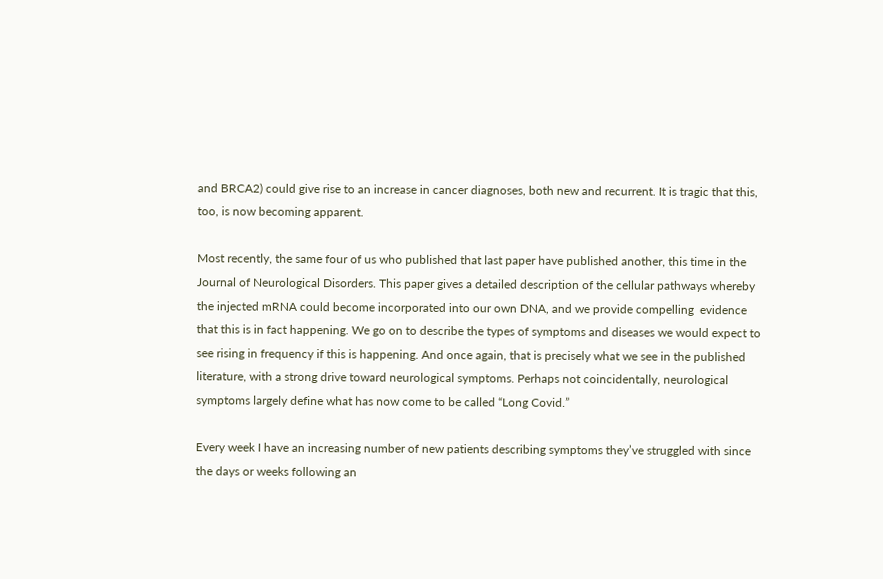and BRCA2) could give rise to an increase in cancer diagnoses, both new and recurrent. It is tragic that this, too, is now becoming apparent.

Most recently, the same four of us who published that last paper have published another, this time in the Journal of Neurological Disorders. This paper gives a detailed description of the cellular pathways whereby the injected mRNA could become incorporated into our own DNA, and we provide compelling  evidence that this is in fact happening. We go on to describe the types of symptoms and diseases we would expect to see rising in frequency if this is happening. And once again, that is precisely what we see in the published literature, with a strong drive toward neurological symptoms. Perhaps not coincidentally, neurological symptoms largely define what has now come to be called “Long Covid.”

Every week I have an increasing number of new patients describing symptoms they’ve struggled with since the days or weeks following an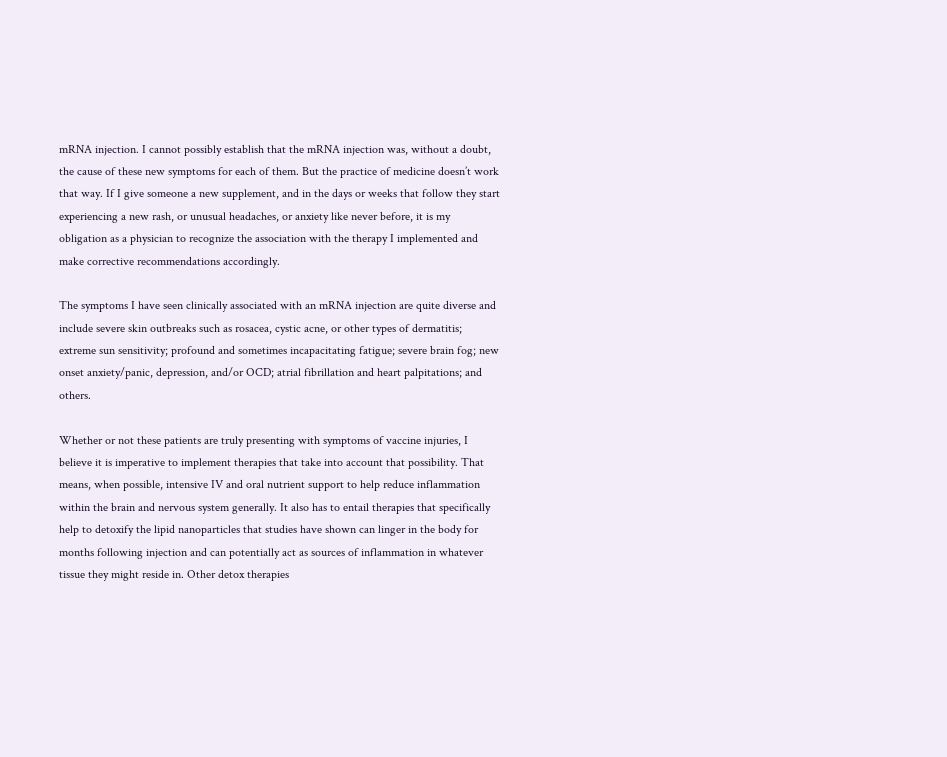mRNA injection. I cannot possibly establish that the mRNA injection was, without a doubt, the cause of these new symptoms for each of them. But the practice of medicine doesn’t work that way. If I give someone a new supplement, and in the days or weeks that follow they start experiencing a new rash, or unusual headaches, or anxiety like never before, it is my obligation as a physician to recognize the association with the therapy I implemented and make corrective recommendations accordingly.

The symptoms I have seen clinically associated with an mRNA injection are quite diverse and include severe skin outbreaks such as rosacea, cystic acne, or other types of dermatitis; extreme sun sensitivity; profound and sometimes incapacitating fatigue; severe brain fog; new onset anxiety/panic, depression, and/or OCD; atrial fibrillation and heart palpitations; and others.

Whether or not these patients are truly presenting with symptoms of vaccine injuries, I believe it is imperative to implement therapies that take into account that possibility. That means, when possible, intensive IV and oral nutrient support to help reduce inflammation within the brain and nervous system generally. It also has to entail therapies that specifically help to detoxify the lipid nanoparticles that studies have shown can linger in the body for months following injection and can potentially act as sources of inflammation in whatever tissue they might reside in. Other detox therapies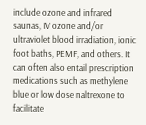include ozone and infrared saunas, IV ozone and/or ultraviolet blood irradiation, ionic foot baths, PEMF, and others. It can often also entail prescription medications such as methylene blue or low dose naltrexone to facilitate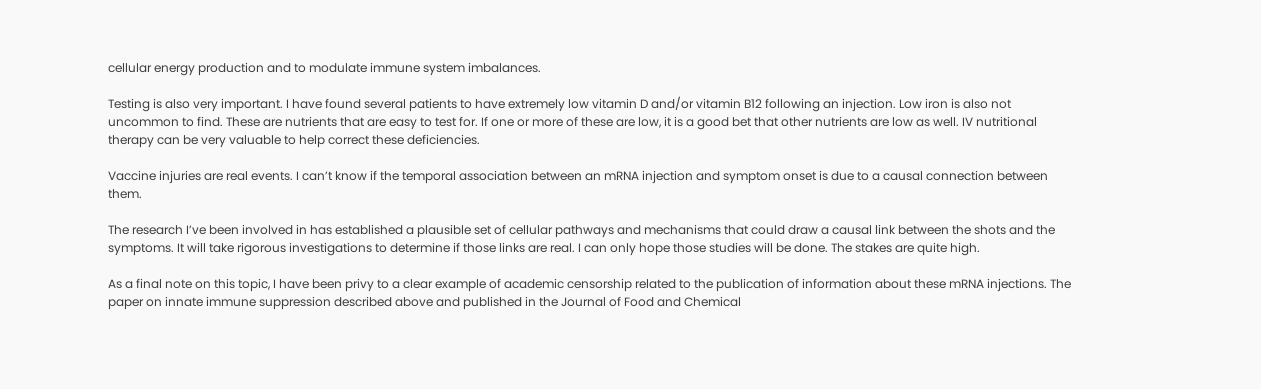cellular energy production and to modulate immune system imbalances.

Testing is also very important. I have found several patients to have extremely low vitamin D and/or vitamin B12 following an injection. Low iron is also not uncommon to find. These are nutrients that are easy to test for. If one or more of these are low, it is a good bet that other nutrients are low as well. IV nutritional therapy can be very valuable to help correct these deficiencies.

Vaccine injuries are real events. I can’t know if the temporal association between an mRNA injection and symptom onset is due to a causal connection between them.

The research I’ve been involved in has established a plausible set of cellular pathways and mechanisms that could draw a causal link between the shots and the symptoms. It will take rigorous investigations to determine if those links are real. I can only hope those studies will be done. The stakes are quite high.

As a final note on this topic, I have been privy to a clear example of academic censorship related to the publication of information about these mRNA injections. The paper on innate immune suppression described above and published in the Journal of Food and Chemical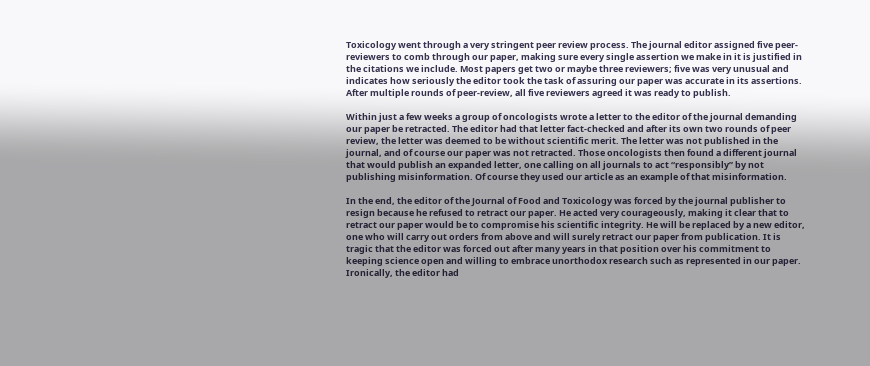Toxicology went through a very stringent peer review process. The journal editor assigned five peer-reviewers to comb through our paper, making sure every single assertion we make in it is justified in the citations we include. Most papers get two or maybe three reviewers; five was very unusual and indicates how seriously the editor took the task of assuring our paper was accurate in its assertions. After multiple rounds of peer-review, all five reviewers agreed it was ready to publish.

Within just a few weeks a group of oncologists wrote a letter to the editor of the journal demanding our paper be retracted. The editor had that letter fact-checked and after its own two rounds of peer review, the letter was deemed to be without scientific merit. The letter was not published in the journal, and of course our paper was not retracted. Those oncologists then found a different journal that would publish an expanded letter, one calling on all journals to act “responsibly” by not publishing misinformation. Of course they used our article as an example of that misinformation.

In the end, the editor of the Journal of Food and Toxicology was forced by the journal publisher to resign because he refused to retract our paper. He acted very courageously, making it clear that to retract our paper would be to compromise his scientific integrity. He will be replaced by a new editor, one who will carry out orders from above and will surely retract our paper from publication. It is tragic that the editor was forced out after many years in that position over his commitment to keeping science open and willing to embrace unorthodox research such as represented in our paper. Ironically, the editor had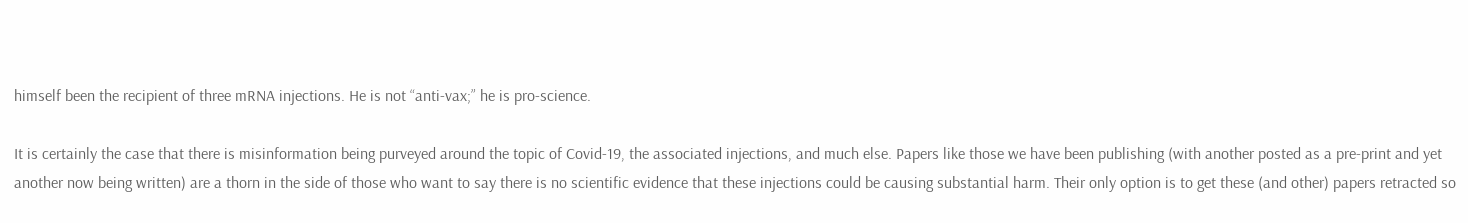himself been the recipient of three mRNA injections. He is not “anti-vax;” he is pro-science.

It is certainly the case that there is misinformation being purveyed around the topic of Covid-19, the associated injections, and much else. Papers like those we have been publishing (with another posted as a pre-print and yet another now being written) are a thorn in the side of those who want to say there is no scientific evidence that these injections could be causing substantial harm. Their only option is to get these (and other) papers retracted so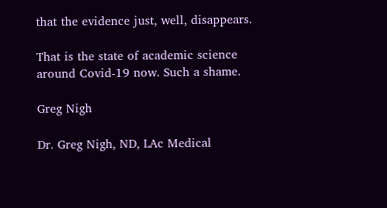that the evidence just, well, disappears.

That is the state of academic science around Covid-19 now. Such a shame.

Greg Nigh

Dr. Greg Nigh, ND, LAc Medical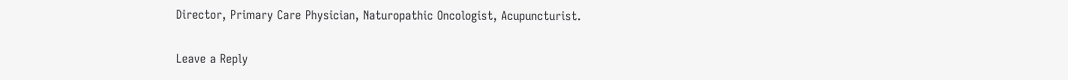Director, Primary Care Physician, Naturopathic Oncologist, Acupuncturist.

Leave a Reply